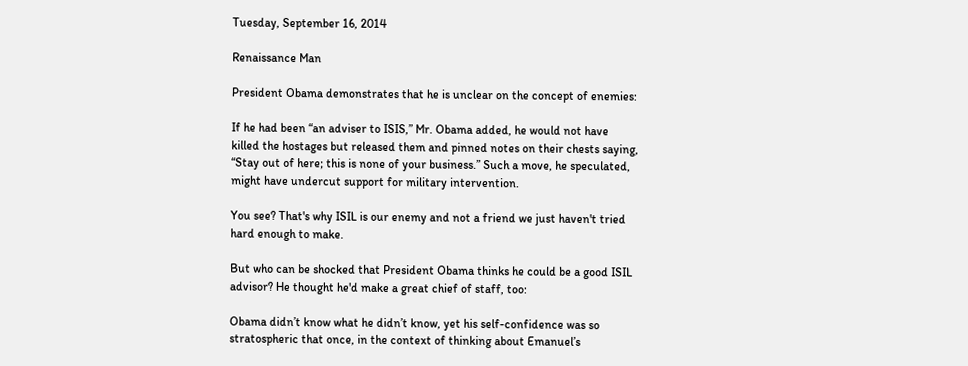Tuesday, September 16, 2014

Renaissance Man

President Obama demonstrates that he is unclear on the concept of enemies:

If he had been “an adviser to ISIS,” Mr. Obama added, he would not have killed the hostages but released them and pinned notes on their chests saying, “Stay out of here; this is none of your business.” Such a move, he speculated, might have undercut support for military intervention.

You see? That's why ISIL is our enemy and not a friend we just haven't tried hard enough to make.

But who can be shocked that President Obama thinks he could be a good ISIL advisor? He thought he'd make a great chief of staff, too:

Obama didn’t know what he didn’t know, yet his self-confidence was so stratospheric that once, in the context of thinking about Emanuel’s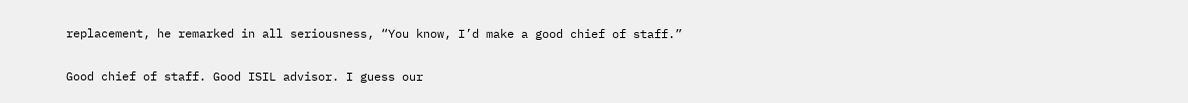replacement, he remarked in all seriousness, “You know, I’d make a good chief of staff.”

Good chief of staff. Good ISIL advisor. I guess our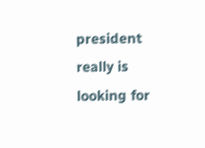president really is looking for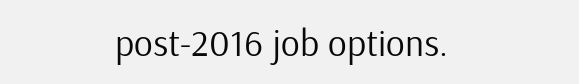post-2016 job options.